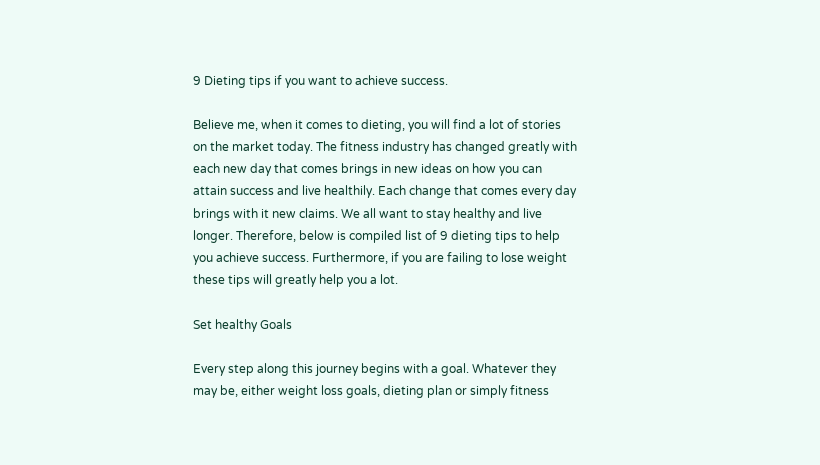9 Dieting tips if you want to achieve success.

Believe me, when it comes to dieting, you will find a lot of stories on the market today. The fitness industry has changed greatly with each new day that comes brings in new ideas on how you can attain success and live healthily. Each change that comes every day brings with it new claims. We all want to stay healthy and live longer. Therefore, below is compiled list of 9 dieting tips to help you achieve success. Furthermore, if you are failing to lose weight these tips will greatly help you a lot.

Set healthy Goals

Every step along this journey begins with a goal. Whatever they may be, either weight loss goals, dieting plan or simply fitness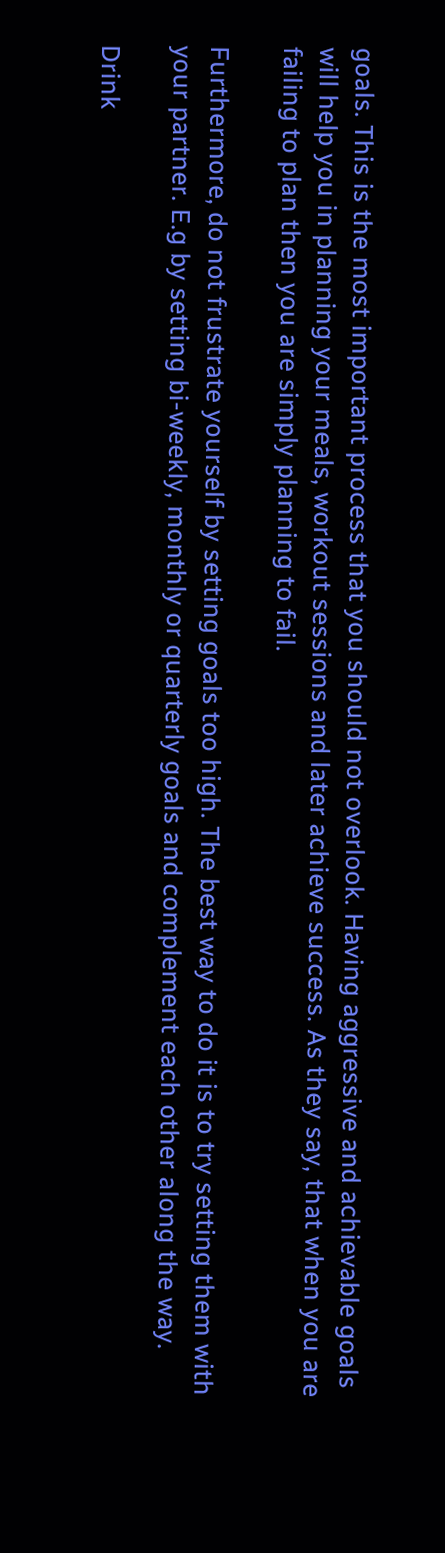goals. This is the most important process that you should not overlook. Having aggressive and achievable goals will help you in planning your meals, workout sessions and later achieve success. As they say, that when you are failing to plan then you are simply planning to fail.

Furthermore, do not frustrate yourself by setting goals too high. The best way to do it is to try setting them with your partner. E.g by setting bi-weekly, monthly or quarterly goals and complement each other along the way.

Drink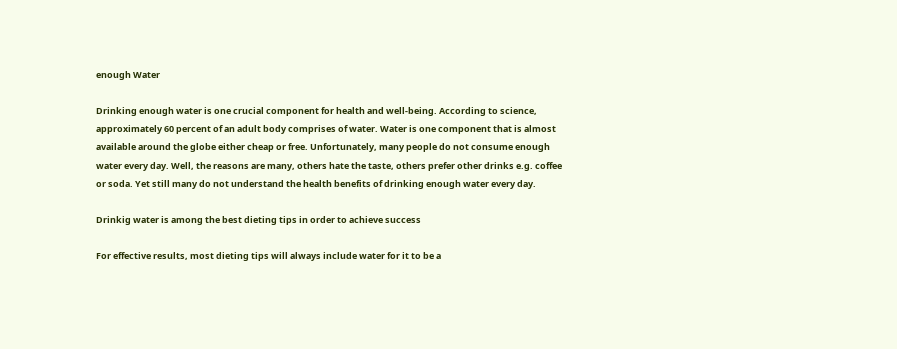enough Water

Drinking enough water is one crucial component for health and well-being. According to science, approximately 60 percent of an adult body comprises of water. Water is one component that is almost available around the globe either cheap or free. Unfortunately, many people do not consume enough water every day. Well, the reasons are many, others hate the taste, others prefer other drinks e.g. coffee or soda. Yet still many do not understand the health benefits of drinking enough water every day.

Drinkig water is among the best dieting tips in order to achieve success

For effective results, most dieting tips will always include water for it to be a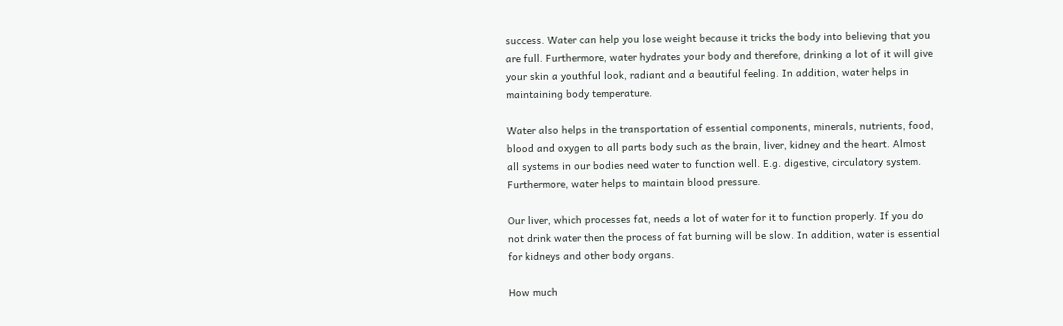success. Water can help you lose weight because it tricks the body into believing that you are full. Furthermore, water hydrates your body and therefore, drinking a lot of it will give your skin a youthful look, radiant and a beautiful feeling. In addition, water helps in maintaining body temperature.

Water also helps in the transportation of essential components, minerals, nutrients, food, blood and oxygen to all parts body such as the brain, liver, kidney and the heart. Almost all systems in our bodies need water to function well. E.g. digestive, circulatory system. Furthermore, water helps to maintain blood pressure.

Our liver, which processes fat, needs a lot of water for it to function properly. If you do not drink water then the process of fat burning will be slow. In addition, water is essential for kidneys and other body organs.

How much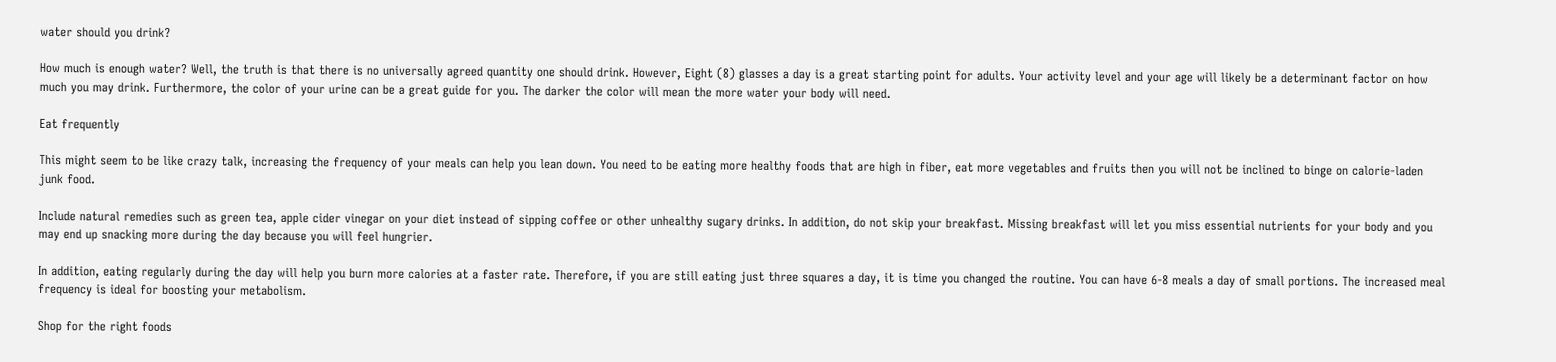water should you drink?

How much is enough water? Well, the truth is that there is no universally agreed quantity one should drink. However, Eight (8) glasses a day is a great starting point for adults. Your activity level and your age will likely be a determinant factor on how much you may drink. Furthermore, the color of your urine can be a great guide for you. The darker the color will mean the more water your body will need.

Eat frequently

This might seem to be like crazy talk, increasing the frequency of your meals can help you lean down. You need to be eating more healthy foods that are high in fiber, eat more vegetables and fruits then you will not be inclined to binge on calorie-laden junk food.

Include natural remedies such as green tea, apple cider vinegar on your diet instead of sipping coffee or other unhealthy sugary drinks. In addition, do not skip your breakfast. Missing breakfast will let you miss essential nutrients for your body and you may end up snacking more during the day because you will feel hungrier.

In addition, eating regularly during the day will help you burn more calories at a faster rate. Therefore, if you are still eating just three squares a day, it is time you changed the routine. You can have 6-8 meals a day of small portions. The increased meal frequency is ideal for boosting your metabolism.

Shop for the right foods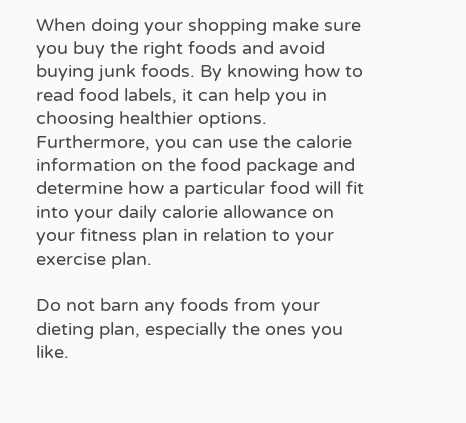When doing your shopping make sure you buy the right foods and avoid buying junk foods. By knowing how to read food labels, it can help you in choosing healthier options. Furthermore, you can use the calorie information on the food package and determine how a particular food will fit into your daily calorie allowance on your fitness plan in relation to your exercise plan.

Do not barn any foods from your dieting plan, especially the ones you like.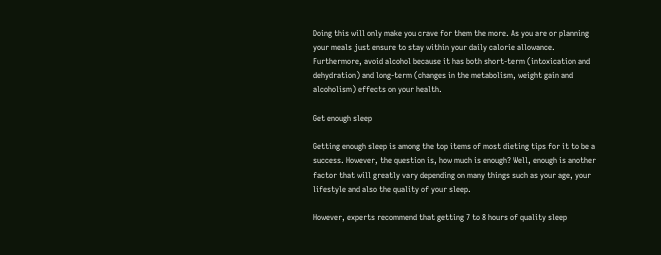Doing this will only make you crave for them the more. As you are or planning your meals just ensure to stay within your daily calorie allowance. Furthermore, avoid alcohol because it has both short-term (intoxication and dehydration) and long-term (changes in the metabolism, weight gain and alcoholism) effects on your health.

Get enough sleep

Getting enough sleep is among the top items of most dieting tips for it to be a success. However, the question is, how much is enough? Well, enough is another factor that will greatly vary depending on many things such as your age, your lifestyle and also the quality of your sleep.

However, experts recommend that getting 7 to 8 hours of quality sleep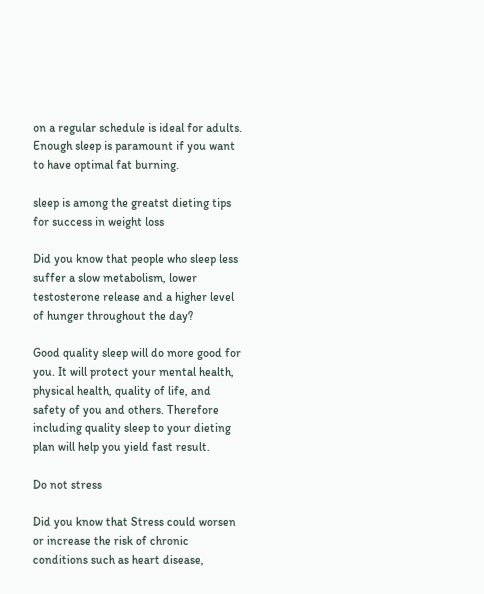on a regular schedule is ideal for adults. Enough sleep is paramount if you want to have optimal fat burning.

sleep is among the greatst dieting tips for success in weight loss

Did you know that people who sleep less suffer a slow metabolism, lower testosterone release and a higher level of hunger throughout the day?

Good quality sleep will do more good for you. It will protect your mental health, physical health, quality of life, and safety of you and others. Therefore including quality sleep to your dieting plan will help you yield fast result.

Do not stress

Did you know that Stress could worsen or increase the risk of chronic conditions such as heart disease,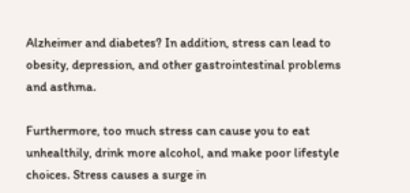Alzheimer and diabetes? In addition, stress can lead to obesity, depression, and other gastrointestinal problems and asthma.

Furthermore, too much stress can cause you to eat unhealthily, drink more alcohol, and make poor lifestyle choices. Stress causes a surge in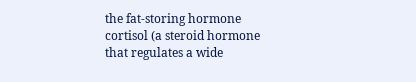the fat-storing hormone cortisol (a steroid hormone that regulates a wide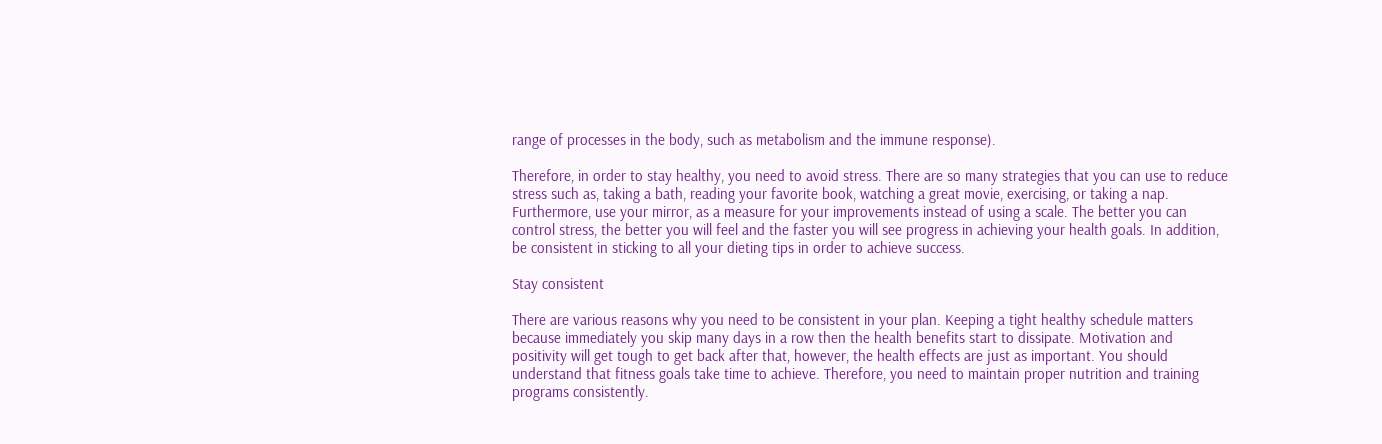range of processes in the body, such as metabolism and the immune response).

Therefore, in order to stay healthy, you need to avoid stress. There are so many strategies that you can use to reduce stress such as, taking a bath, reading your favorite book, watching a great movie, exercising, or taking a nap. Furthermore, use your mirror, as a measure for your improvements instead of using a scale. The better you can control stress, the better you will feel and the faster you will see progress in achieving your health goals. In addition, be consistent in sticking to all your dieting tips in order to achieve success.

Stay consistent

There are various reasons why you need to be consistent in your plan. Keeping a tight healthy schedule matters because immediately you skip many days in a row then the health benefits start to dissipate. Motivation and positivity will get tough to get back after that, however, the health effects are just as important. You should understand that fitness goals take time to achieve. Therefore, you need to maintain proper nutrition and training programs consistently.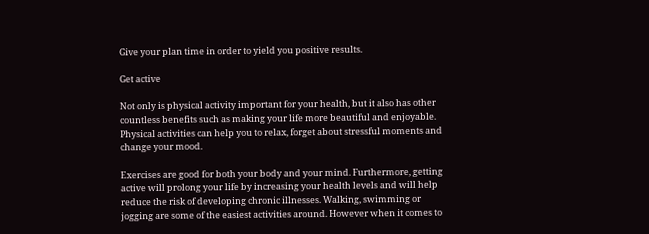Give your plan time in order to yield you positive results.

Get active

Not only is physical activity important for your health, but it also has other countless benefits such as making your life more beautiful and enjoyable. Physical activities can help you to relax, forget about stressful moments and change your mood.

Exercises are good for both your body and your mind. Furthermore, getting active will prolong your life by increasing your health levels and will help reduce the risk of developing chronic illnesses. Walking, swimming or jogging are some of the easiest activities around. However when it comes to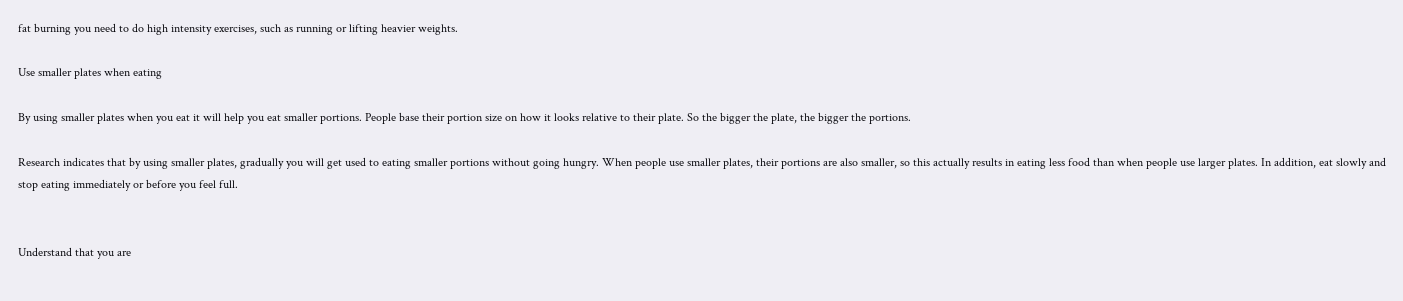fat burning you need to do high intensity exercises, such as running or lifting heavier weights.

Use smaller plates when eating

By using smaller plates when you eat it will help you eat smaller portions. People base their portion size on how it looks relative to their plate. So the bigger the plate, the bigger the portions.

Research indicates that by using smaller plates, gradually you will get used to eating smaller portions without going hungry. When people use smaller plates, their portions are also smaller, so this actually results in eating less food than when people use larger plates. In addition, eat slowly and stop eating immediately or before you feel full.


Understand that you are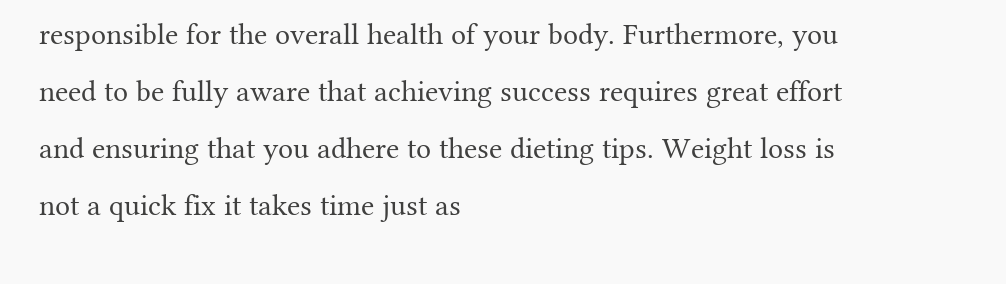responsible for the overall health of your body. Furthermore, you need to be fully aware that achieving success requires great effort and ensuring that you adhere to these dieting tips. Weight loss is not a quick fix it takes time just as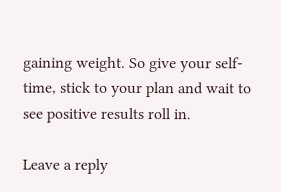gaining weight. So give your self-time, stick to your plan and wait to see positive results roll in.

Leave a reply